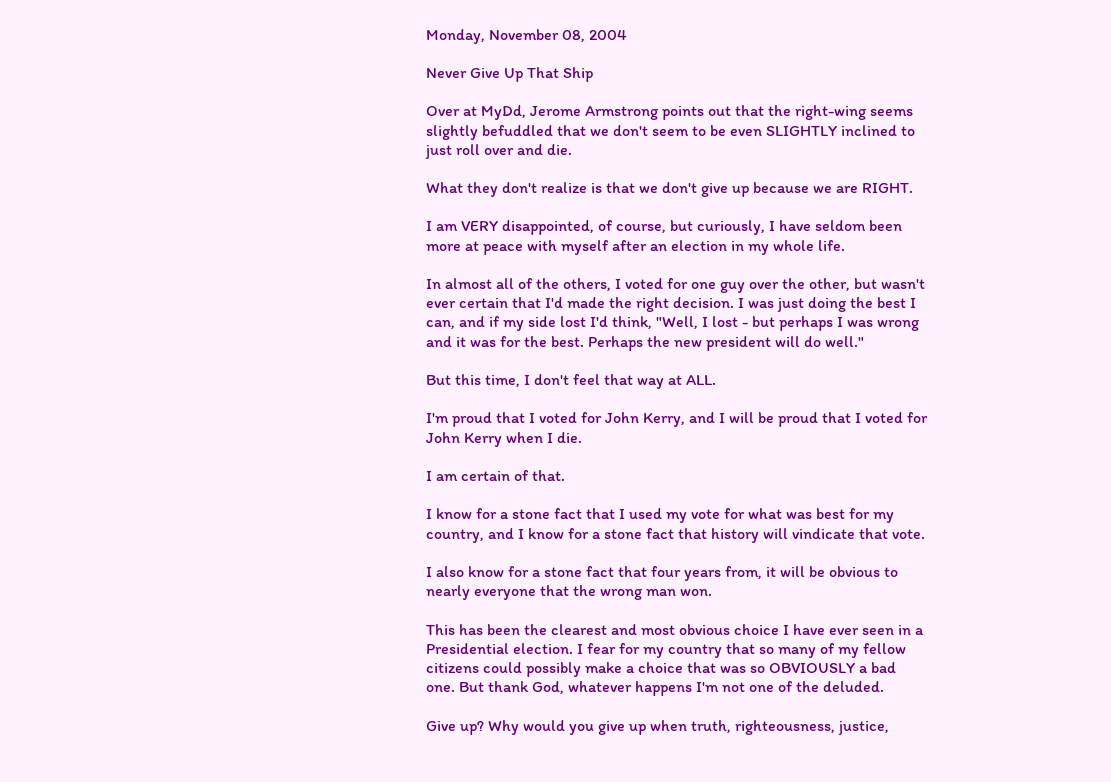Monday, November 08, 2004

Never Give Up That Ship

Over at MyDd, Jerome Armstrong points out that the right-wing seems slightly befuddled that we don't seem to be even SLIGHTLY inclined to just roll over and die.

What they don't realize is that we don't give up because we are RIGHT.

I am VERY disappointed, of course, but curiously, I have seldom been more at peace with myself after an election in my whole life.

In almost all of the others, I voted for one guy over the other, but wasn't ever certain that I'd made the right decision. I was just doing the best I can, and if my side lost I'd think, "Well, I lost - but perhaps I was wrong and it was for the best. Perhaps the new president will do well."

But this time, I don't feel that way at ALL.

I'm proud that I voted for John Kerry, and I will be proud that I voted for John Kerry when I die.

I am certain of that.

I know for a stone fact that I used my vote for what was best for my country, and I know for a stone fact that history will vindicate that vote.

I also know for a stone fact that four years from, it will be obvious to nearly everyone that the wrong man won.

This has been the clearest and most obvious choice I have ever seen in a Presidential election. I fear for my country that so many of my fellow citizens could possibly make a choice that was so OBVIOUSLY a bad one. But thank God, whatever happens I'm not one of the deluded.

Give up? Why would you give up when truth, righteousness, justice,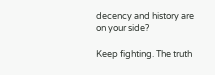decency and history are on your side?

Keep fighting. The truth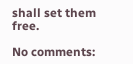shall set them free.

No comments: